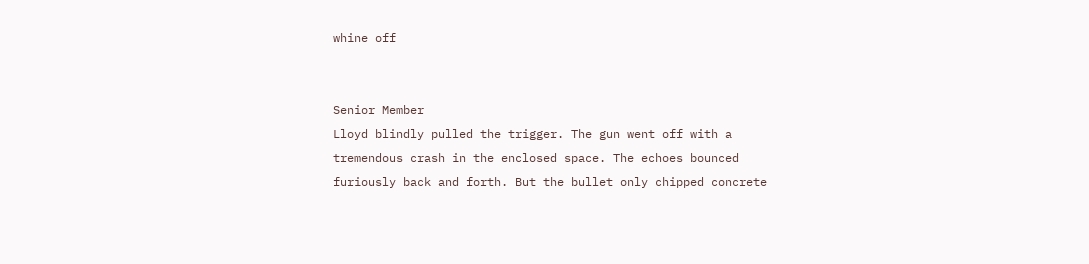whine off


Senior Member
Lloyd blindly pulled the trigger. The gun went off with a tremendous crash in the enclosed space. The echoes bounced furiously back and forth. But the bullet only chipped concrete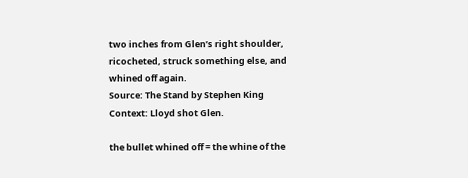two inches from Glen’s right shoulder, ricocheted, struck something else, and whined off again.
Source: The Stand by Stephen King
Context: Lloyd shot Glen.

the bullet whined off = the whine of the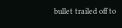bullet trailed off to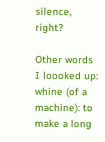silence, right?

Other words I loooked up:
whine (of a machine): to make a long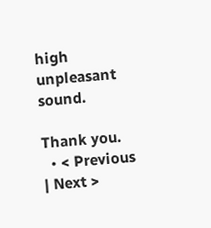high unpleasant sound.

Thank you.
  • < Previous | Next >